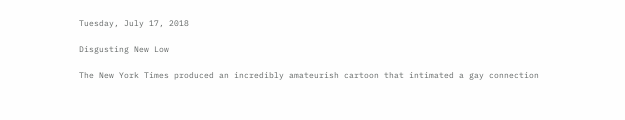Tuesday, July 17, 2018

Disgusting New Low

The New York Times produced an incredibly amateurish cartoon that intimated a gay connection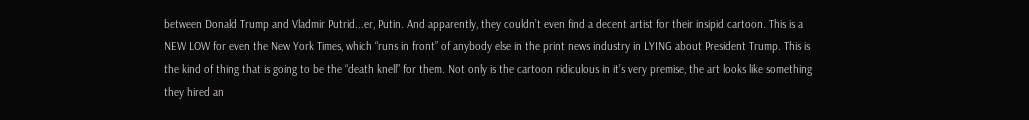between Donald Trump and Vladmir Putrid...er, Putin. And apparently, they couldn’t even find a decent artist for their insipid cartoon. This is a NEW LOW for even the New York Times, which “runs in front” of anybody else in the print news industry in LYING about President Trump. This is the kind of thing that is going to be the “death knell” for them. Not only is the cartoon ridiculous in it’s very premise, the art looks like something they hired an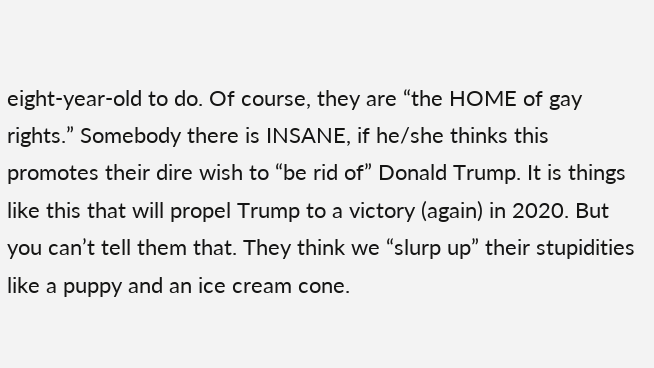eight-year-old to do. Of course, they are “the HOME of gay rights.” Somebody there is INSANE, if he/she thinks this promotes their dire wish to “be rid of” Donald Trump. It is things like this that will propel Trump to a victory (again) in 2020. But you can’t tell them that. They think we “slurp up” their stupidities like a puppy and an ice cream cone.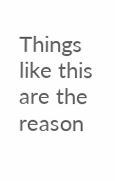Things like this are the reason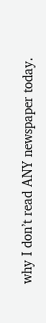why I don’t read ANY newspaper today.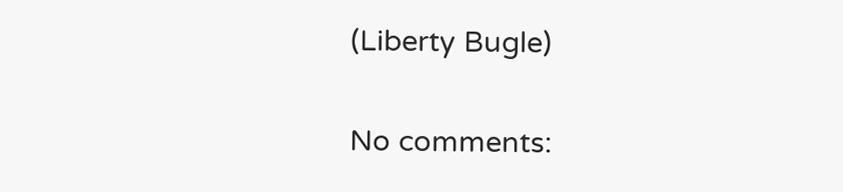(Liberty Bugle)

No comments: